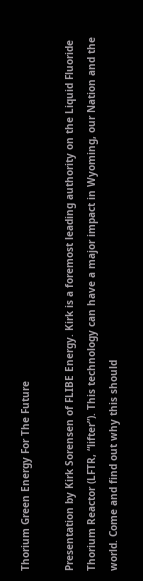Thorium Green Energy For The Future

Presentation by Kirk Sorensen of FLIBE Energy. Kirk is a foremost leading authority on the Liquid Fluoride Thorium Reactor (LFTR, “lifter”). This technology can have a major impact in Wyoming, our Nation and the world. Come and find out why this should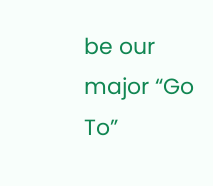be our major “Go To”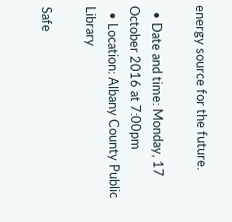energy source for the future.

  • Date and time: Monday, 17 October 2016 at 7:00pm
  • Location: Albany County Public Library

Safe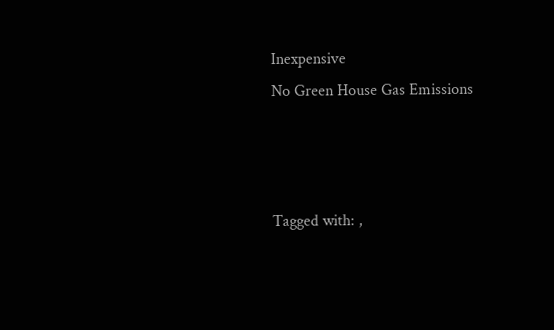Inexpensive
No Green House Gas Emissions



Tagged with: ,